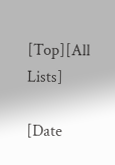[Top][All Lists]

[Date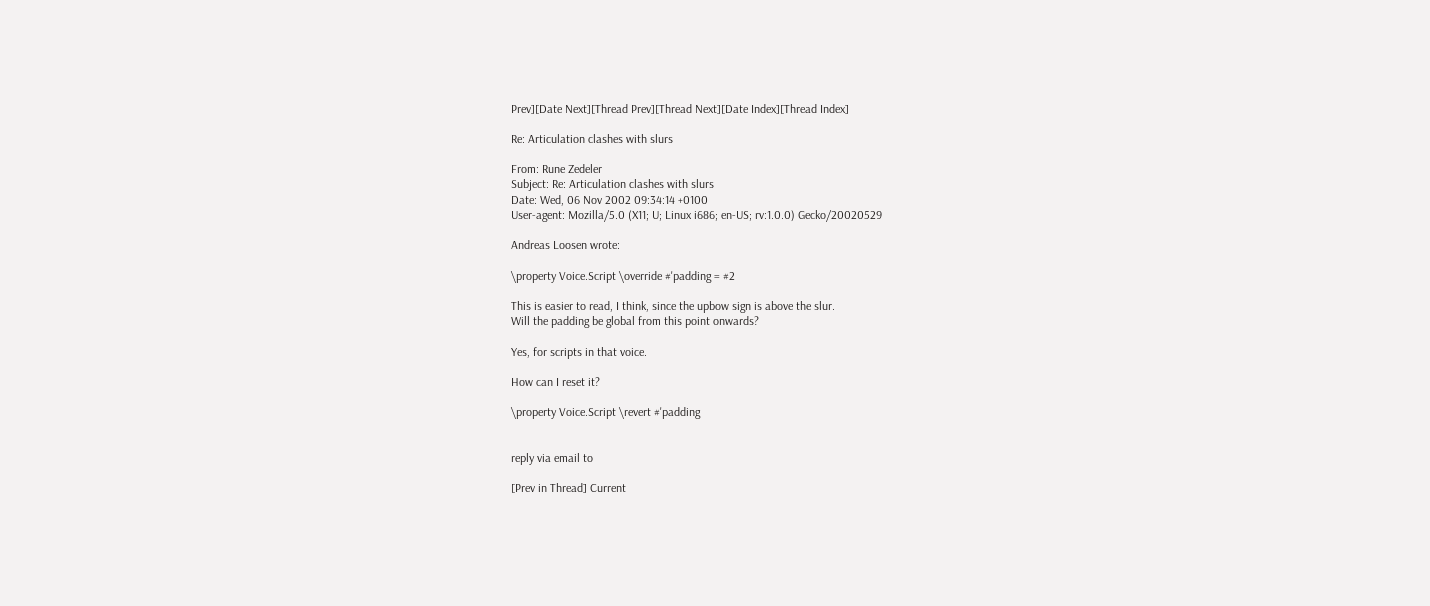Prev][Date Next][Thread Prev][Thread Next][Date Index][Thread Index]

Re: Articulation clashes with slurs

From: Rune Zedeler
Subject: Re: Articulation clashes with slurs
Date: Wed, 06 Nov 2002 09:34:14 +0100
User-agent: Mozilla/5.0 (X11; U; Linux i686; en-US; rv:1.0.0) Gecko/20020529

Andreas Loosen wrote:

\property Voice.Script \override #'padding = #2

This is easier to read, I think, since the upbow sign is above the slur.
Will the padding be global from this point onwards?

Yes, for scripts in that voice.

How can I reset it?

\property Voice.Script \revert #'padding


reply via email to

[Prev in Thread] Current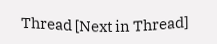Thread [Next in Thread]